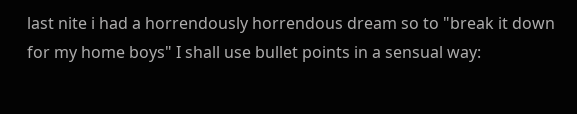last nite i had a horrendously horrendous dream so to "break it down for my home boys" I shall use bullet points in a sensual way: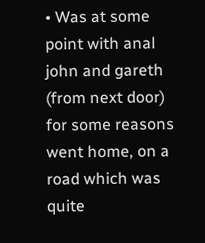• Was at some point with anal john and gareth (from next door) for some reasons went home, on a road which was quite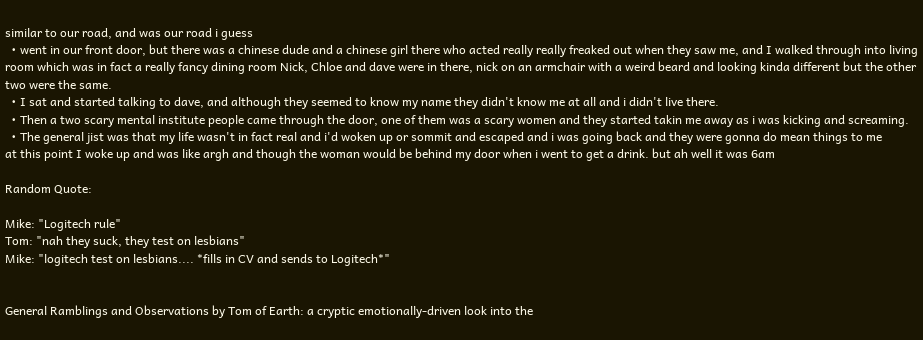similar to our road, and was our road i guess
  • went in our front door, but there was a chinese dude and a chinese girl there who acted really really freaked out when they saw me, and I walked through into living room which was in fact a really fancy dining room Nick, Chloe and dave were in there, nick on an armchair with a weird beard and looking kinda different but the other two were the same.
  • I sat and started talking to dave, and although they seemed to know my name they didn't know me at all and i didn't live there.
  • Then a two scary mental institute people came through the door, one of them was a scary women and they started takin me away as i was kicking and screaming.
  • The general jist was that my life wasn't in fact real and i'd woken up or sommit and escaped and i was going back and they were gonna do mean things to me
at this point I woke up and was like argh and though the woman would be behind my door when i went to get a drink. but ah well it was 6am

Random Quote:

Mike: "Logitech rule"
Tom: "nah they suck, they test on lesbians"
Mike: "logitech test on lesbians.... *fills in CV and sends to Logitech*"


General Ramblings and Observations by Tom of Earth: a cryptic emotionally-driven look into the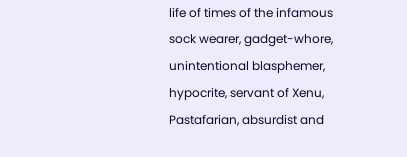life of times of the infamous sock wearer, gadget-whore, unintentional blasphemer, hypocrite, servant of Xenu, Pastafarian, absurdist and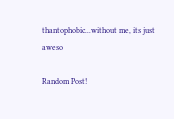thantophobic...without me, its just aweso

Random Post!